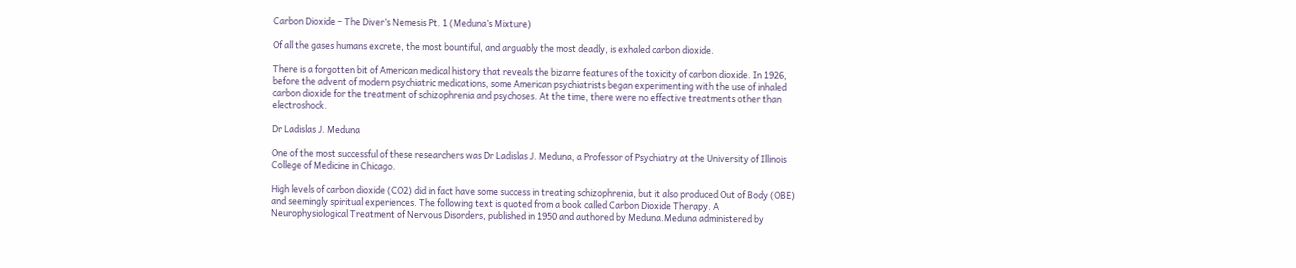Carbon Dioxide – The Diver’s Nemesis Pt. 1 (Meduna’s Mixture)

Of all the gases humans excrete, the most bountiful, and arguably the most deadly, is exhaled carbon dioxide.

There is a forgotten bit of American medical history that reveals the bizarre features of the toxicity of carbon dioxide. In 1926, before the advent of modern psychiatric medications, some American psychiatrists began experimenting with the use of inhaled carbon dioxide for the treatment of schizophrenia and psychoses. At the time, there were no effective treatments other than electroshock.

Dr Ladislas J. Meduna

One of the most successful of these researchers was Dr Ladislas J. Meduna, a Professor of Psychiatry at the University of Illinois College of Medicine in Chicago.

High levels of carbon dioxide (CO2) did in fact have some success in treating schizophrenia, but it also produced Out of Body (OBE) and seemingly spiritual experiences. The following text is quoted from a book called Carbon Dioxide Therapy. A Neurophysiological Treatment of Nervous Disorders, published in 1950 and authored by Meduna.Meduna administered by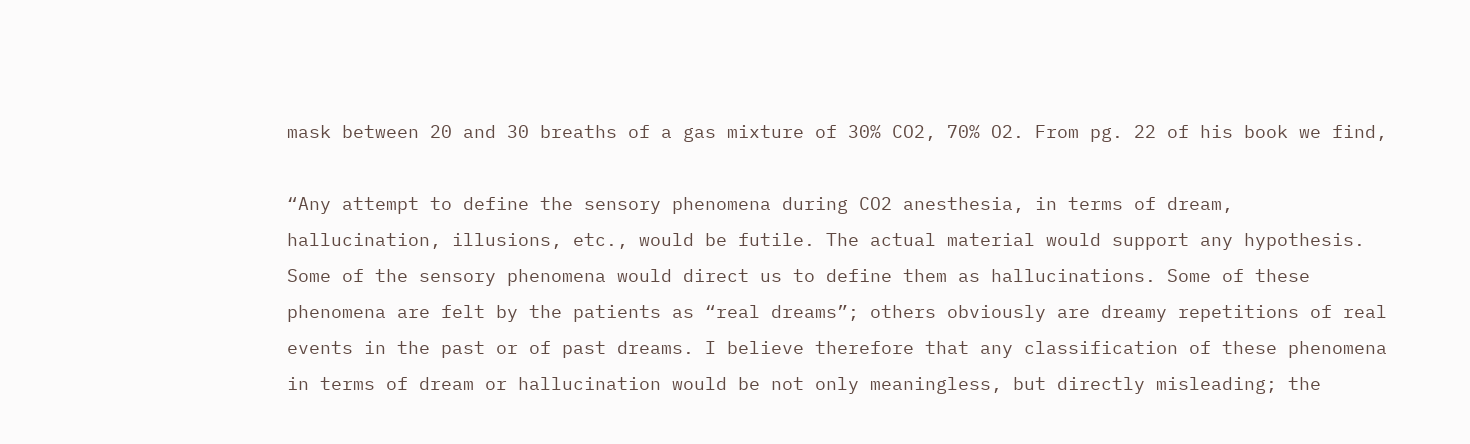mask between 20 and 30 breaths of a gas mixture of 30% CO2, 70% O2. From pg. 22 of his book we find,

“Any attempt to define the sensory phenomena during CO2 anesthesia, in terms of dream, hallucination, illusions, etc., would be futile. The actual material would support any hypothesis. Some of the sensory phenomena would direct us to define them as hallucinations. Some of these phenomena are felt by the patients as “real dreams”; others obviously are dreamy repetitions of real events in the past or of past dreams. I believe therefore that any classification of these phenomena in terms of dream or hallucination would be not only meaningless, but directly misleading; the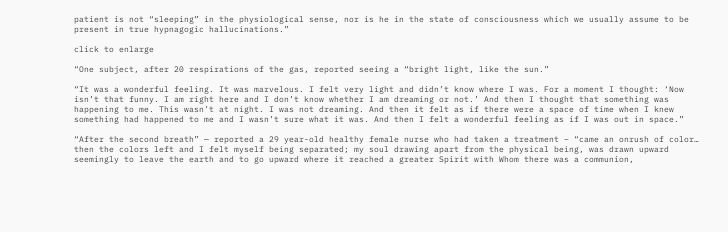patient is not “sleeping” in the physiological sense, nor is he in the state of consciousness which we usually assume to be present in true hypnagogic hallucinations.”

click to enlarge

“One subject, after 20 respirations of the gas, reported seeing a “bright light, like the sun.”

“It was a wonderful feeling. It was marvelous. I felt very light and didn’t know where I was. For a moment I thought: ‘Now isn’t that funny. I am right here and I don’t know whether I am dreaming or not.’ And then I thought that something was happening to me. This wasn’t at night. I was not dreaming. And then it felt as if there were a space of time when I knew something had happened to me and I wasn’t sure what it was. And then I felt a wonderful feeling as if I was out in space.”

“After the second breath” — reported a 29 year-old healthy female nurse who had taken a treatment – “came an onrush of color… then the colors left and I felt myself being separated; my soul drawing apart from the physical being, was drawn upward seemingly to leave the earth and to go upward where it reached a greater Spirit with Whom there was a communion,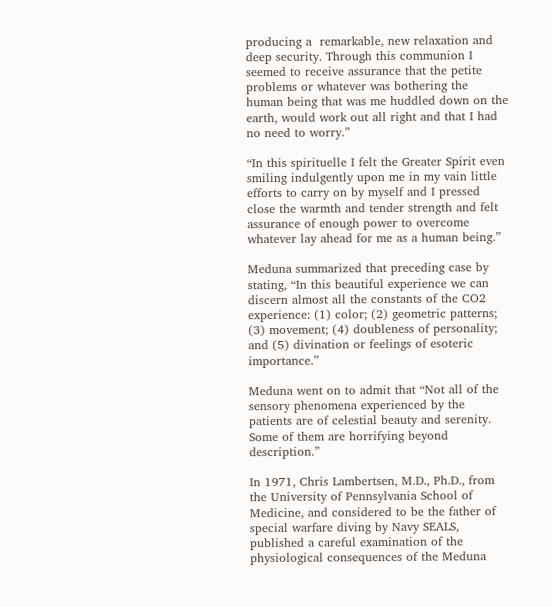producing a  remarkable, new relaxation and deep security. Through this communion I seemed to receive assurance that the petite problems or whatever was bothering the human being that was me huddled down on the earth, would work out all right and that I had no need to worry.”

“In this spirituelle I felt the Greater Spirit even smiling indulgently upon me in my vain little efforts to carry on by myself and I pressed close the warmth and tender strength and felt assurance of enough power to overcome whatever lay ahead for me as a human being.”

Meduna summarized that preceding case by stating, “In this beautiful experience we can discern almost all the constants of the CO2 experience: (1) color; (2) geometric patterns; (3) movement; (4) doubleness of personality; and (5) divination or feelings of esoteric importance.”

Meduna went on to admit that “Not all of the sensory phenomena experienced by the patients are of celestial beauty and serenity. Some of them are horrifying beyond description.”

In 1971, Chris Lambertsen, M.D., Ph.D., from the University of Pennsylvania School of Medicine, and considered to be the father of special warfare diving by Navy SEALS, published a careful examination of the physiological consequences of the Meduna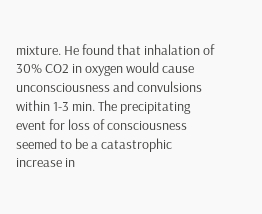mixture. He found that inhalation of 30% CO2 in oxygen would cause unconsciousness and convulsions within 1-3 min. The precipitating event for loss of consciousness seemed to be a catastrophic increase in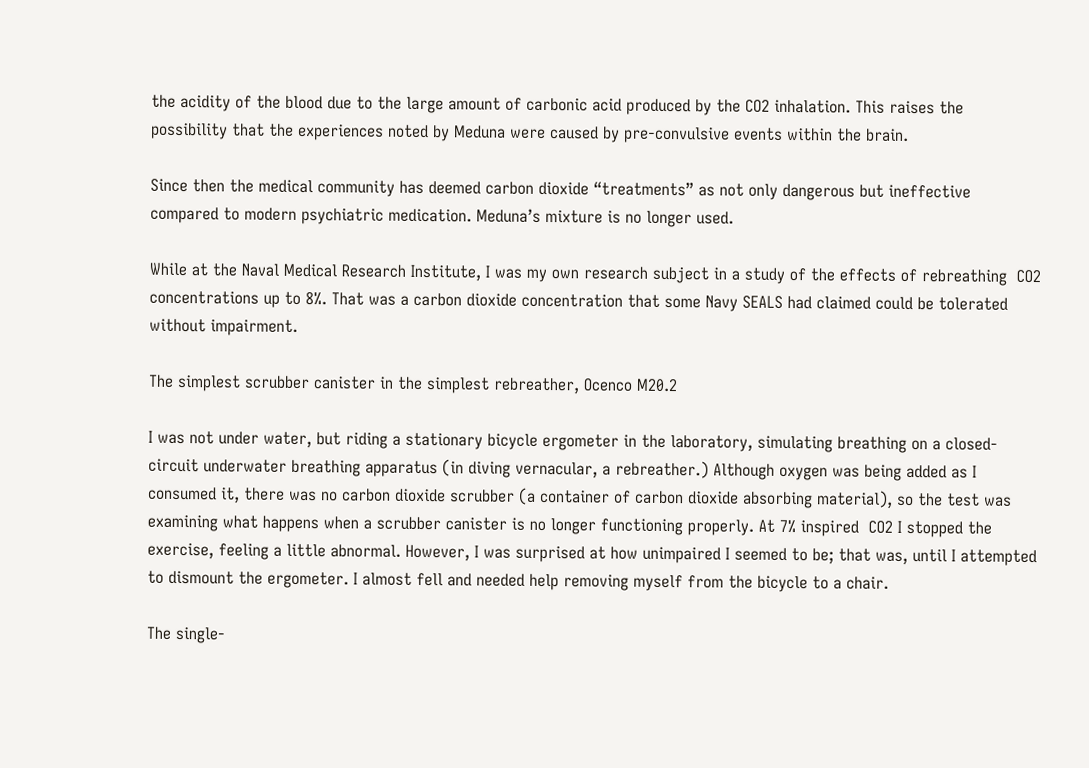the acidity of the blood due to the large amount of carbonic acid produced by the CO2 inhalation. This raises the possibility that the experiences noted by Meduna were caused by pre-convulsive events within the brain.

Since then the medical community has deemed carbon dioxide “treatments” as not only dangerous but ineffective compared to modern psychiatric medication. Meduna’s mixture is no longer used.

While at the Naval Medical Research Institute, I was my own research subject in a study of the effects of rebreathing  CO2 concentrations up to 8%. That was a carbon dioxide concentration that some Navy SEALS had claimed could be tolerated without impairment.

The simplest scrubber canister in the simplest rebreather, Ocenco M20.2

I was not under water, but riding a stationary bicycle ergometer in the laboratory, simulating breathing on a closed-circuit underwater breathing apparatus (in diving vernacular, a rebreather.) Although oxygen was being added as I consumed it, there was no carbon dioxide scrubber (a container of carbon dioxide absorbing material), so the test was examining what happens when a scrubber canister is no longer functioning properly. At 7% inspired  CO2 I stopped the exercise, feeling a little abnormal. However, I was surprised at how unimpaired I seemed to be; that was, until I attempted to dismount the ergometer. I almost fell and needed help removing myself from the bicycle to a chair.

The single-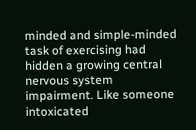minded and simple-minded task of exercising had hidden a growing central nervous system impairment. Like someone intoxicated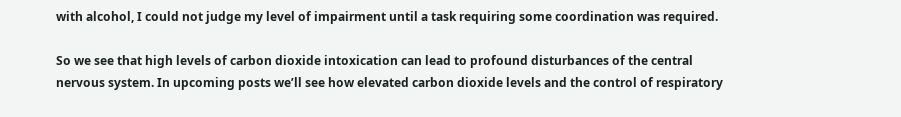with alcohol, I could not judge my level of impairment until a task requiring some coordination was required.

So we see that high levels of carbon dioxide intoxication can lead to profound disturbances of the central nervous system. In upcoming posts we’ll see how elevated carbon dioxide levels and the control of respiratory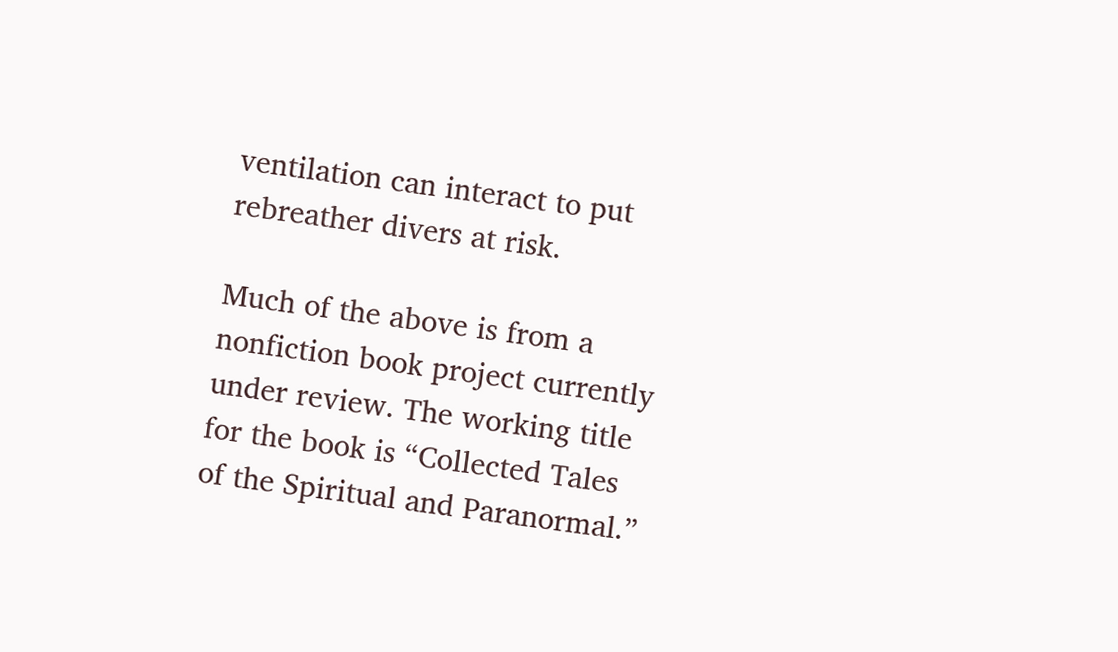ventilation can interact to put rebreather divers at risk.

Much of the above is from a nonfiction book project currently under review. The working title for the book is “Collected Tales of the Spiritual and Paranormal.”